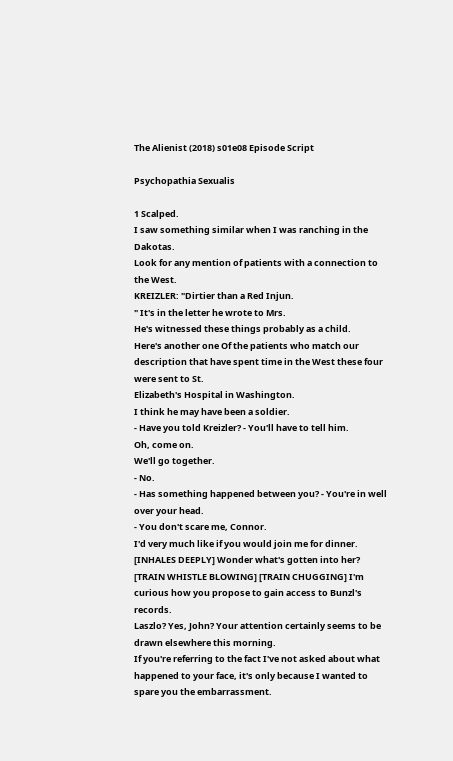The Alienist (2018) s01e08 Episode Script

Psychopathia Sexualis

1 Scalped.
I saw something similar when I was ranching in the Dakotas.
Look for any mention of patients with a connection to the West.
KREIZLER: "Dirtier than a Red Injun.
" It's in the letter he wrote to Mrs.
He's witnessed these things probably as a child.
Here's another one Of the patients who match our description that have spent time in the West these four were sent to St.
Elizabeth's Hospital in Washington.
I think he may have been a soldier.
- Have you told Kreizler? - You'll have to tell him.
Oh, come on.
We'll go together.
- No.
- Has something happened between you? - You're in well over your head.
- You don't scare me, Connor.
I'd very much like if you would join me for dinner.
[INHALES DEEPLY] Wonder what's gotten into her? [TRAIN WHISTLE BLOWING] [TRAIN CHUGGING] I'm curious how you propose to gain access to Bunzl's records.
Laszlo? Yes, John? Your attention certainly seems to be drawn elsewhere this morning.
If you're referring to the fact I've not asked about what happened to your face, it's only because I wanted to spare you the embarrassment.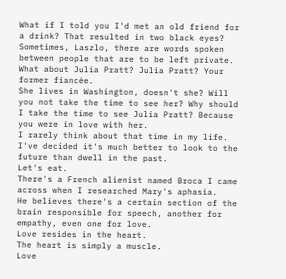What if I told you I'd met an old friend for a drink? That resulted in two black eyes? Sometimes, Laszlo, there are words spoken between people that are to be left private.
What about Julia Pratt? Julia Pratt? Your former fiancée.
She lives in Washington, doesn't she? Will you not take the time to see her? Why should I take the time to see Julia Pratt? Because you were in love with her.
I rarely think about that time in my life.
I've decided it's much better to look to the future than dwell in the past.
Let's eat.
There's a French alienist named Broca I came across when I researched Mary's aphasia.
He believes there's a certain section of the brain responsible for speech, another for empathy, even one for love.
Love resides in the heart.
The heart is simply a muscle.
Love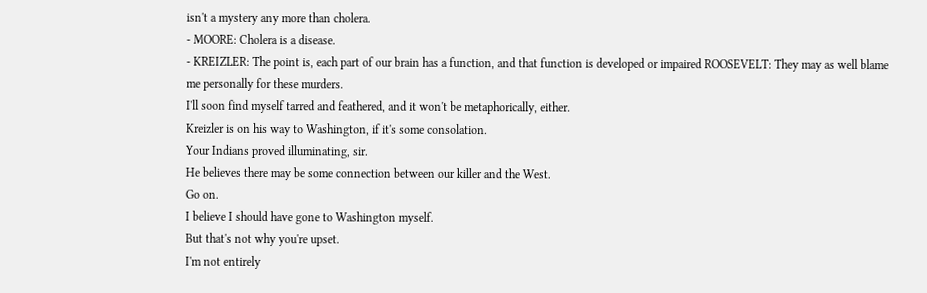isn't a mystery any more than cholera.
- MOORE: Cholera is a disease.
- KREIZLER: The point is, each part of our brain has a function, and that function is developed or impaired ROOSEVELT: They may as well blame me personally for these murders.
I'll soon find myself tarred and feathered, and it won't be metaphorically, either.
Kreizler is on his way to Washington, if it's some consolation.
Your Indians proved illuminating, sir.
He believes there may be some connection between our killer and the West.
Go on.
I believe I should have gone to Washington myself.
But that's not why you're upset.
I'm not entirely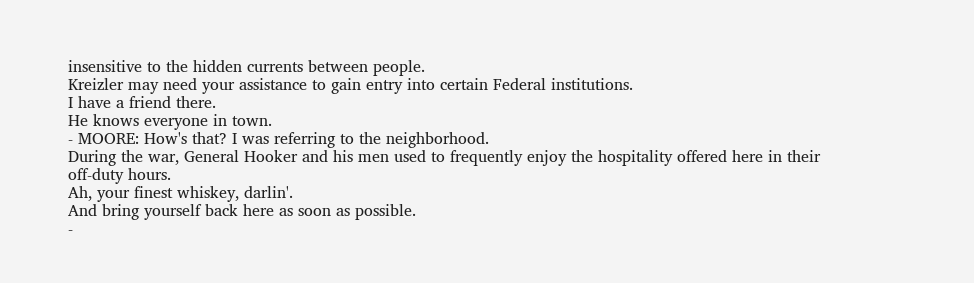insensitive to the hidden currents between people.
Kreizler may need your assistance to gain entry into certain Federal institutions.
I have a friend there.
He knows everyone in town.
- MOORE: How's that? I was referring to the neighborhood.
During the war, General Hooker and his men used to frequently enjoy the hospitality offered here in their off-duty hours.
Ah, your finest whiskey, darlin'.
And bring yourself back here as soon as possible.
-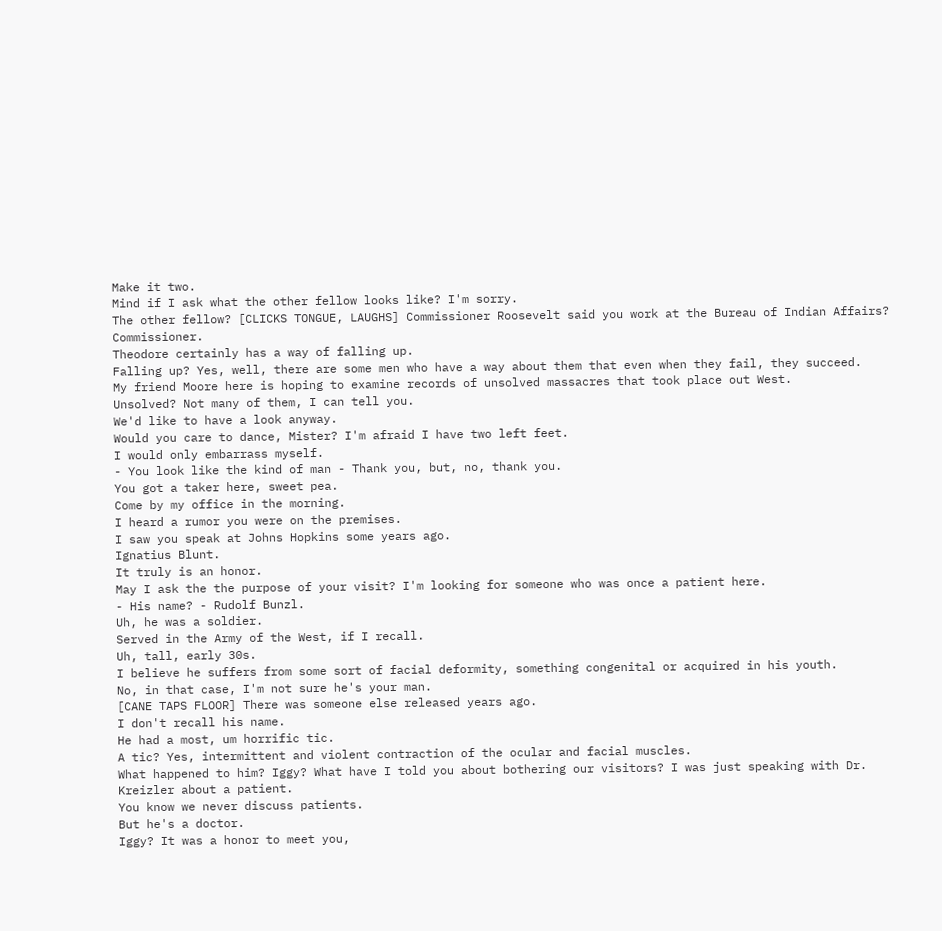Make it two.
Mind if I ask what the other fellow looks like? I'm sorry.
The other fellow? [CLICKS TONGUE, LAUGHS] Commissioner Roosevelt said you work at the Bureau of Indian Affairs? Commissioner.
Theodore certainly has a way of falling up.
Falling up? Yes, well, there are some men who have a way about them that even when they fail, they succeed.
My friend Moore here is hoping to examine records of unsolved massacres that took place out West.
Unsolved? Not many of them, I can tell you.
We'd like to have a look anyway.
Would you care to dance, Mister? I'm afraid I have two left feet.
I would only embarrass myself.
- You look like the kind of man - Thank you, but, no, thank you.
You got a taker here, sweet pea.
Come by my office in the morning.
I heard a rumor you were on the premises.
I saw you speak at Johns Hopkins some years ago.
Ignatius Blunt.
It truly is an honor.
May I ask the the purpose of your visit? I'm looking for someone who was once a patient here.
- His name? - Rudolf Bunzl.
Uh, he was a soldier.
Served in the Army of the West, if I recall.
Uh, tall, early 30s.
I believe he suffers from some sort of facial deformity, something congenital or acquired in his youth.
No, in that case, I'm not sure he's your man.
[CANE TAPS FLOOR] There was someone else released years ago.
I don't recall his name.
He had a most, um horrific tic.
A tic? Yes, intermittent and violent contraction of the ocular and facial muscles.
What happened to him? Iggy? What have I told you about bothering our visitors? I was just speaking with Dr.
Kreizler about a patient.
You know we never discuss patients.
But he's a doctor.
Iggy? It was a honor to meet you,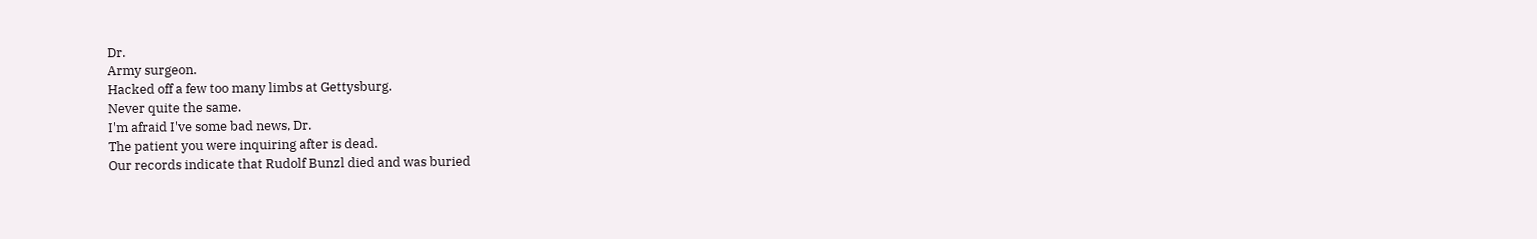Dr.
Army surgeon.
Hacked off a few too many limbs at Gettysburg.
Never quite the same.
I'm afraid I've some bad news, Dr.
The patient you were inquiring after is dead.
Our records indicate that Rudolf Bunzl died and was buried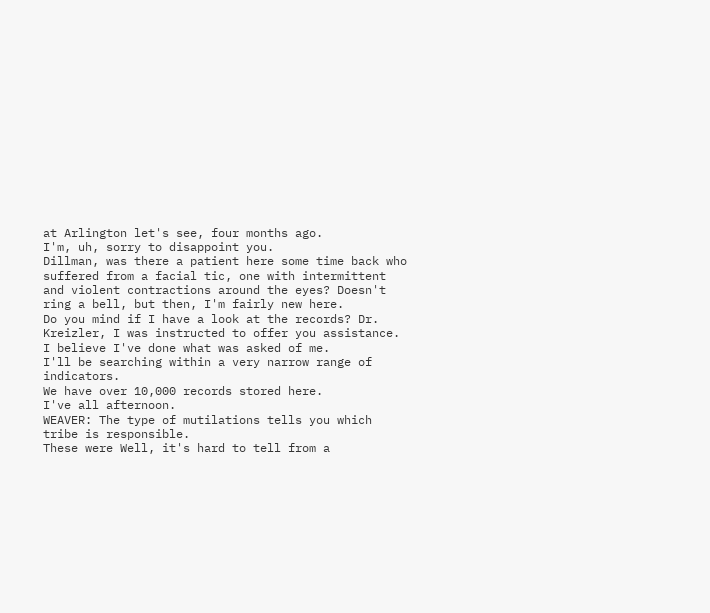at Arlington let's see, four months ago.
I'm, uh, sorry to disappoint you.
Dillman, was there a patient here some time back who suffered from a facial tic, one with intermittent and violent contractions around the eyes? Doesn't ring a bell, but then, I'm fairly new here.
Do you mind if I have a look at the records? Dr.
Kreizler, I was instructed to offer you assistance.
I believe I've done what was asked of me.
I'll be searching within a very narrow range of indicators.
We have over 10,000 records stored here.
I've all afternoon.
WEAVER: The type of mutilations tells you which tribe is responsible.
These were Well, it's hard to tell from a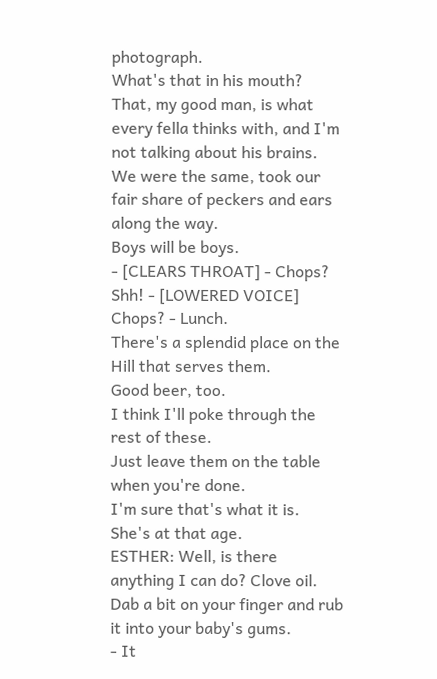photograph.
What's that in his mouth? That, my good man, is what every fella thinks with, and I'm not talking about his brains.
We were the same, took our fair share of peckers and ears along the way.
Boys will be boys.
- [CLEARS THROAT] - Chops? Shh! - [LOWERED VOICE] Chops? - Lunch.
There's a splendid place on the Hill that serves them.
Good beer, too.
I think I'll poke through the rest of these.
Just leave them on the table when you're done.
I'm sure that's what it is.
She's at that age.
ESTHER: Well, is there anything I can do? Clove oil.
Dab a bit on your finger and rub it into your baby's gums.
- It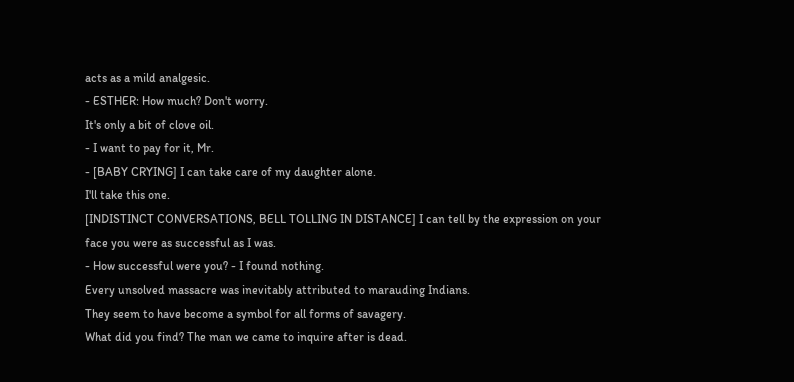acts as a mild analgesic.
- ESTHER: How much? Don't worry.
It's only a bit of clove oil.
- I want to pay for it, Mr.
- [BABY CRYING] I can take care of my daughter alone.
I'll take this one.
[INDISTINCT CONVERSATIONS, BELL TOLLING IN DISTANCE] I can tell by the expression on your face you were as successful as I was.
- How successful were you? - I found nothing.
Every unsolved massacre was inevitably attributed to marauding Indians.
They seem to have become a symbol for all forms of savagery.
What did you find? The man we came to inquire after is dead.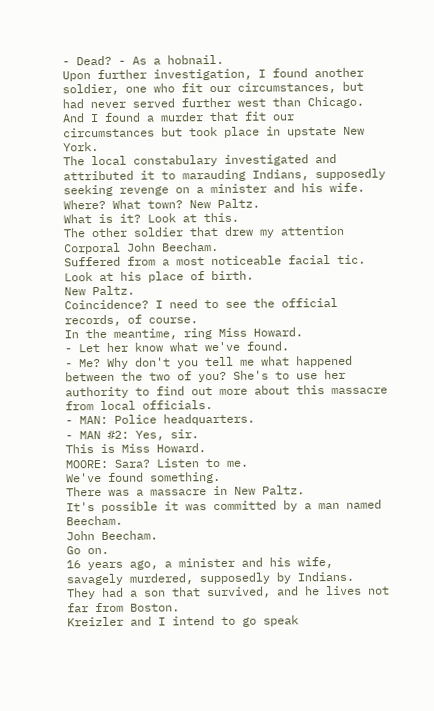- Dead? - As a hobnail.
Upon further investigation, I found another soldier, one who fit our circumstances, but had never served further west than Chicago.
And I found a murder that fit our circumstances but took place in upstate New York.
The local constabulary investigated and attributed it to marauding Indians, supposedly seeking revenge on a minister and his wife.
Where? What town? New Paltz.
What is it? Look at this.
The other soldier that drew my attention Corporal John Beecham.
Suffered from a most noticeable facial tic.
Look at his place of birth.
New Paltz.
Coincidence? I need to see the official records, of course.
In the meantime, ring Miss Howard.
- Let her know what we've found.
- Me? Why don't you tell me what happened between the two of you? She's to use her authority to find out more about this massacre from local officials.
- MAN: Police headquarters.
- MAN #2: Yes, sir.
This is Miss Howard.
MOORE: Sara? Listen to me.
We've found something.
There was a massacre in New Paltz.
It's possible it was committed by a man named Beecham.
John Beecham.
Go on.
16 years ago, a minister and his wife, savagely murdered, supposedly by Indians.
They had a son that survived, and he lives not far from Boston.
Kreizler and I intend to go speak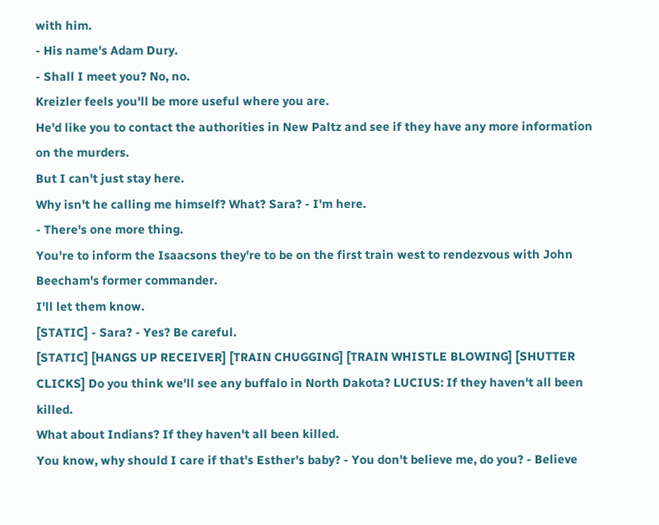with him.
- His name's Adam Dury.
- Shall I meet you? No, no.
Kreizler feels you'll be more useful where you are.
He'd like you to contact the authorities in New Paltz and see if they have any more information on the murders.
But I can't just stay here.
Why isn't he calling me himself? What? Sara? - I'm here.
- There's one more thing.
You're to inform the Isaacsons they're to be on the first train west to rendezvous with John Beecham's former commander.
I'll let them know.
[STATIC] - Sara? - Yes? Be careful.
[STATIC] [HANGS UP RECEIVER] [TRAIN CHUGGING] [TRAIN WHISTLE BLOWING] [SHUTTER CLICKS] Do you think we'll see any buffalo in North Dakota? LUCIUS: If they haven't all been killed.
What about Indians? If they haven't all been killed.
You know, why should I care if that's Esther's baby? - You don't believe me, do you? - Believe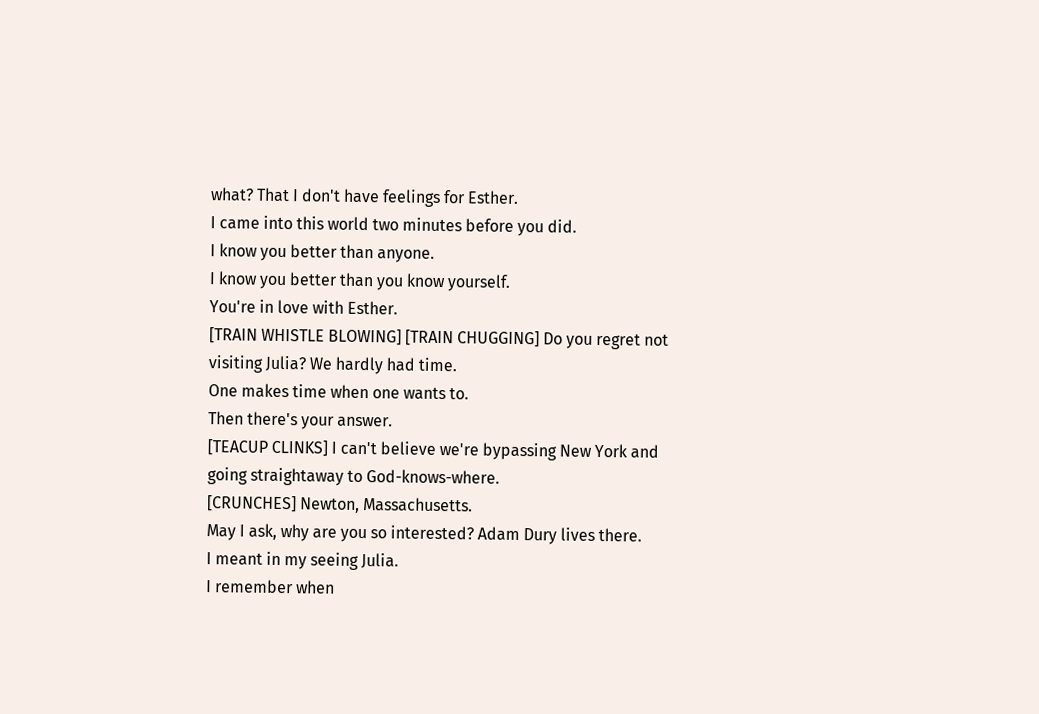what? That I don't have feelings for Esther.
I came into this world two minutes before you did.
I know you better than anyone.
I know you better than you know yourself.
You're in love with Esther.
[TRAIN WHISTLE BLOWING] [TRAIN CHUGGING] Do you regret not visiting Julia? We hardly had time.
One makes time when one wants to.
Then there's your answer.
[TEACUP CLINKS] I can't believe we're bypassing New York and going straightaway to God-knows-where.
[CRUNCHES] Newton, Massachusetts.
May I ask, why are you so interested? Adam Dury lives there.
I meant in my seeing Julia.
I remember when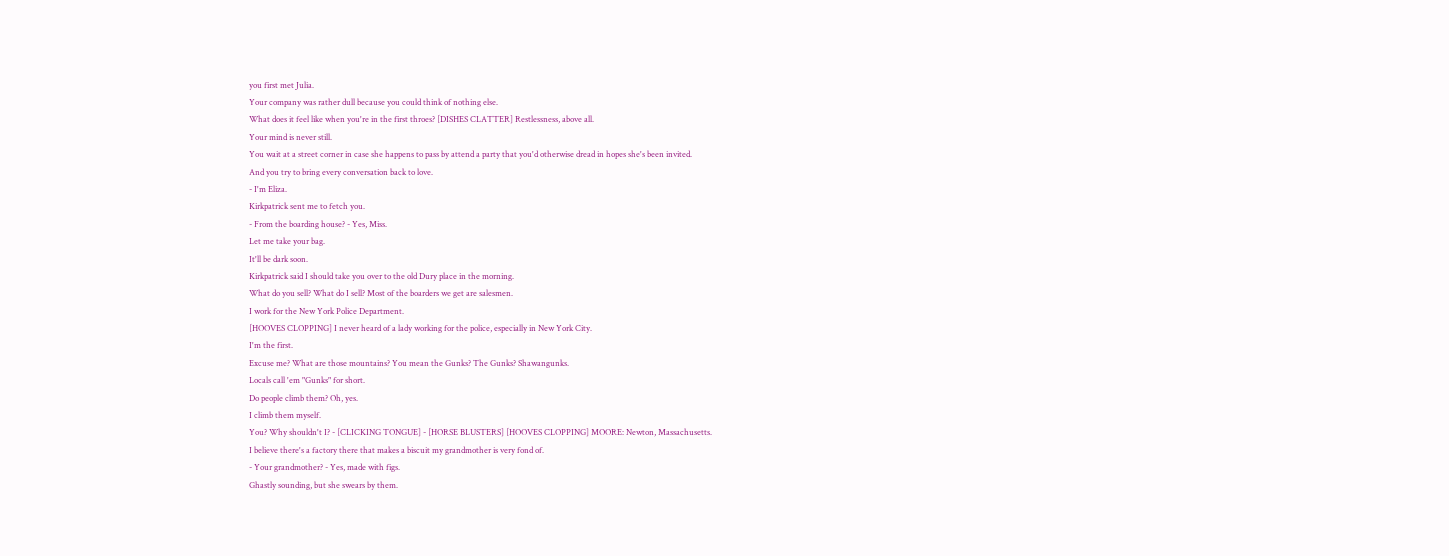you first met Julia.
Your company was rather dull because you could think of nothing else.
What does it feel like when you're in the first throes? [DISHES CLATTER] Restlessness, above all.
Your mind is never still.
You wait at a street corner in case she happens to pass by attend a party that you'd otherwise dread in hopes she's been invited.
And you try to bring every conversation back to love.
- I'm Eliza.
Kirkpatrick sent me to fetch you.
- From the boarding house? - Yes, Miss.
Let me take your bag.
It'll be dark soon.
Kirkpatrick said I should take you over to the old Dury place in the morning.
What do you sell? What do I sell? Most of the boarders we get are salesmen.
I work for the New York Police Department.
[HOOVES CLOPPING] I never heard of a lady working for the police, especially in New York City.
I'm the first.
Excuse me? What are those mountains? You mean the Gunks? The Gunks? Shawangunks.
Locals call 'em "Gunks" for short.
Do people climb them? Oh, yes.
I climb them myself.
You? Why shouldn't I? - [CLICKING TONGUE] - [HORSE BLUSTERS] [HOOVES CLOPPING] MOORE: Newton, Massachusetts.
I believe there's a factory there that makes a biscuit my grandmother is very fond of.
- Your grandmother? - Yes, made with figs.
Ghastly sounding, but she swears by them.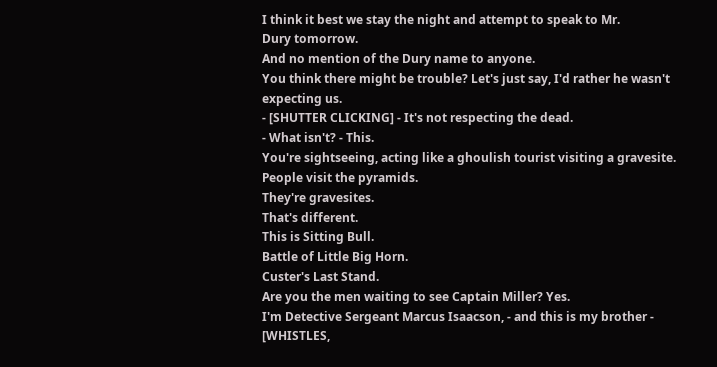I think it best we stay the night and attempt to speak to Mr.
Dury tomorrow.
And no mention of the Dury name to anyone.
You think there might be trouble? Let's just say, I'd rather he wasn't expecting us.
- [SHUTTER CLICKING] - It's not respecting the dead.
- What isn't? - This.
You're sightseeing, acting like a ghoulish tourist visiting a gravesite.
People visit the pyramids.
They're gravesites.
That's different.
This is Sitting Bull.
Battle of Little Big Horn.
Custer's Last Stand.
Are you the men waiting to see Captain Miller? Yes.
I'm Detective Sergeant Marcus Isaacson, - and this is my brother - [WHISTLES,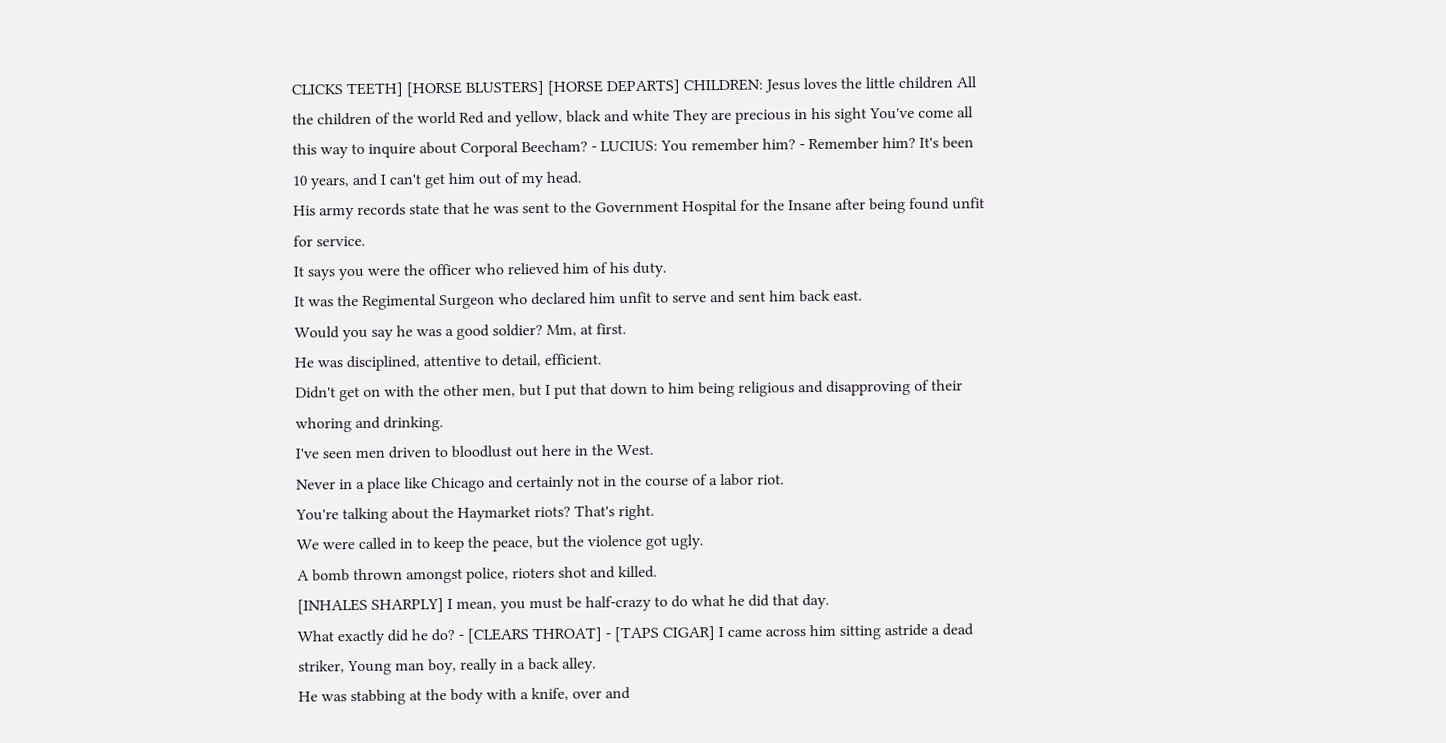CLICKS TEETH] [HORSE BLUSTERS] [HORSE DEPARTS] CHILDREN: Jesus loves the little children All the children of the world Red and yellow, black and white They are precious in his sight You've come all this way to inquire about Corporal Beecham? - LUCIUS: You remember him? - Remember him? It's been 10 years, and I can't get him out of my head.
His army records state that he was sent to the Government Hospital for the Insane after being found unfit for service.
It says you were the officer who relieved him of his duty.
It was the Regimental Surgeon who declared him unfit to serve and sent him back east.
Would you say he was a good soldier? Mm, at first.
He was disciplined, attentive to detail, efficient.
Didn't get on with the other men, but I put that down to him being religious and disapproving of their whoring and drinking.
I've seen men driven to bloodlust out here in the West.
Never in a place like Chicago and certainly not in the course of a labor riot.
You're talking about the Haymarket riots? That's right.
We were called in to keep the peace, but the violence got ugly.
A bomb thrown amongst police, rioters shot and killed.
[INHALES SHARPLY] I mean, you must be half-crazy to do what he did that day.
What exactly did he do? - [CLEARS THROAT] - [TAPS CIGAR] I came across him sitting astride a dead striker, Young man boy, really in a back alley.
He was stabbing at the body with a knife, over and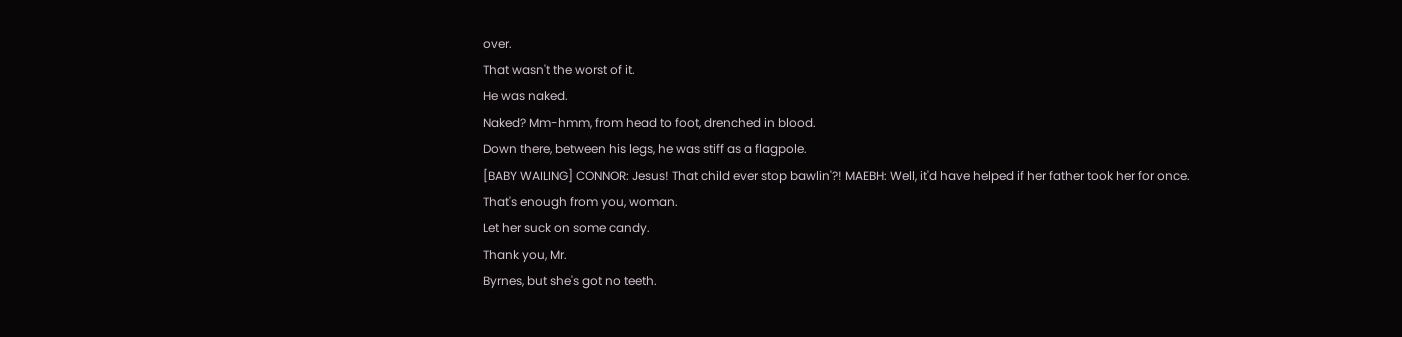over.
That wasn't the worst of it.
He was naked.
Naked? Mm-hmm, from head to foot, drenched in blood.
Down there, between his legs, he was stiff as a flagpole.
[BABY WAILING] CONNOR: Jesus! That child ever stop bawlin'?! MAEBH: Well, it'd have helped if her father took her for once.
That's enough from you, woman.
Let her suck on some candy.
Thank you, Mr.
Byrnes, but she's got no teeth.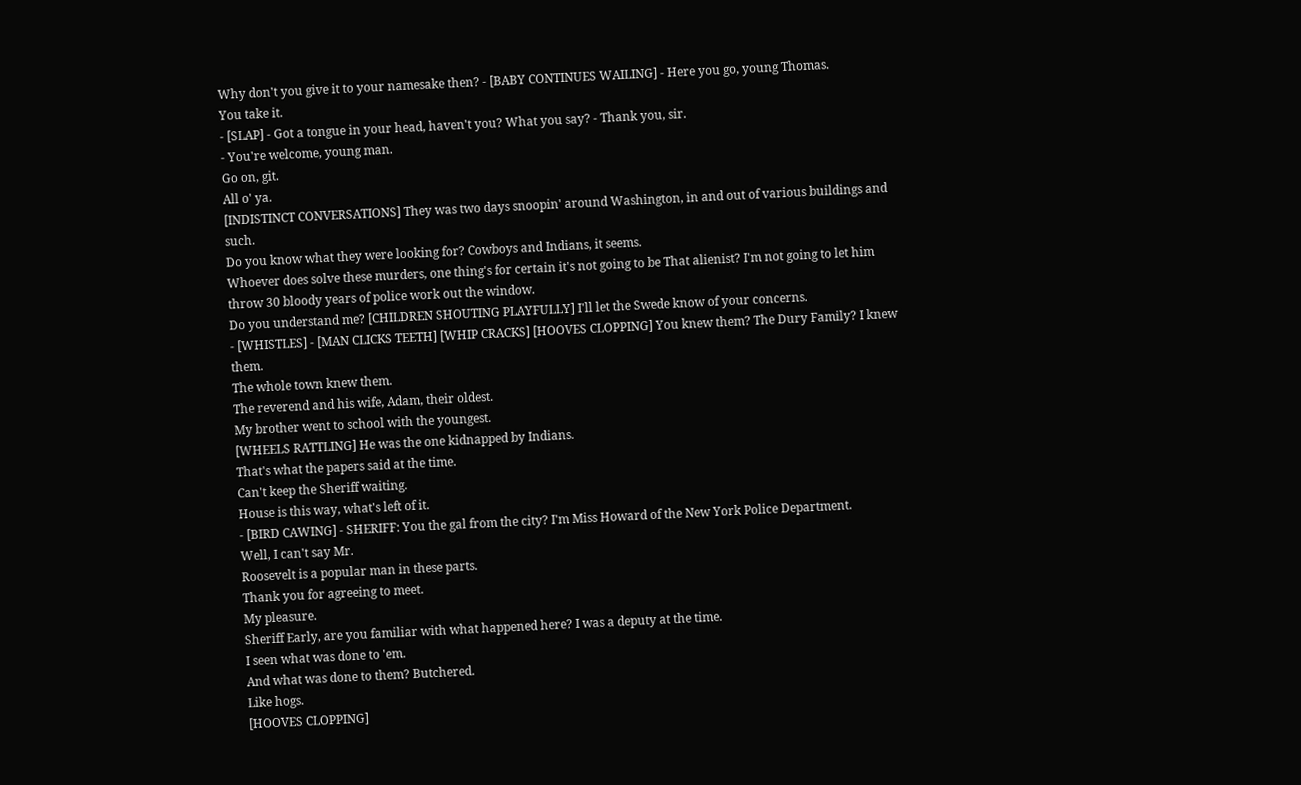Why don't you give it to your namesake then? - [BABY CONTINUES WAILING] - Here you go, young Thomas.
You take it.
- [SLAP] - Got a tongue in your head, haven't you? What you say? - Thank you, sir.
- You're welcome, young man.
Go on, git.
All o' ya.
[INDISTINCT CONVERSATIONS] They was two days snoopin' around Washington, in and out of various buildings and such.
Do you know what they were looking for? Cowboys and Indians, it seems.
Whoever does solve these murders, one thing's for certain it's not going to be That alienist? I'm not going to let him throw 30 bloody years of police work out the window.
Do you understand me? [CHILDREN SHOUTING PLAYFULLY] I'll let the Swede know of your concerns.
- [WHISTLES] - [MAN CLICKS TEETH] [WHIP CRACKS] [HOOVES CLOPPING] You knew them? The Dury Family? I knew them.
The whole town knew them.
The reverend and his wife, Adam, their oldest.
My brother went to school with the youngest.
[WHEELS RATTLING] He was the one kidnapped by Indians.
That's what the papers said at the time.
Can't keep the Sheriff waiting.
House is this way, what's left of it.
- [BIRD CAWING] - SHERIFF: You the gal from the city? I'm Miss Howard of the New York Police Department.
Well, I can't say Mr.
Roosevelt is a popular man in these parts.
Thank you for agreeing to meet.
My pleasure.
Sheriff Early, are you familiar with what happened here? I was a deputy at the time.
I seen what was done to 'em.
And what was done to them? Butchered.
Like hogs.
[HOOVES CLOPPING]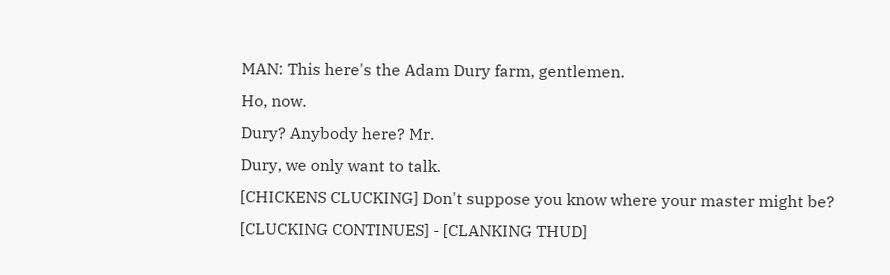MAN: This here's the Adam Dury farm, gentlemen.
Ho, now.
Dury? Anybody here? Mr.
Dury, we only want to talk.
[CHICKENS CLUCKING] Don't suppose you know where your master might be? [CLUCKING CONTINUES] - [CLANKING THUD]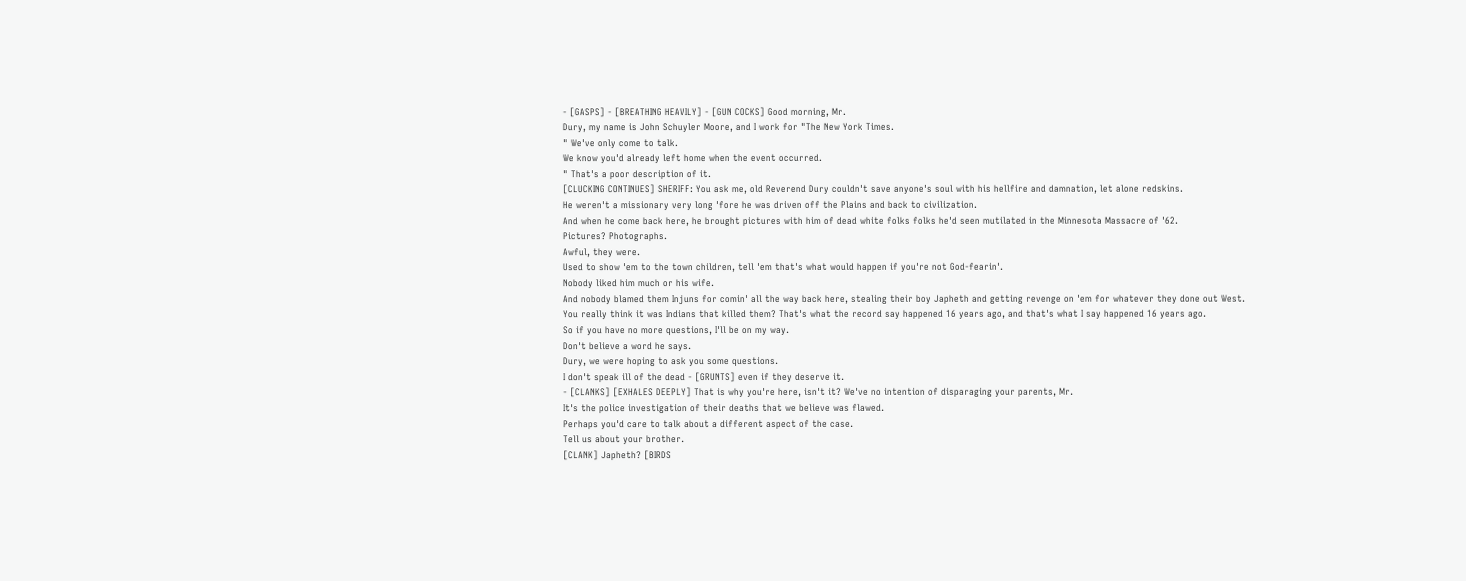- [GASPS] - [BREATHING HEAVILY] - [GUN COCKS] Good morning, Mr.
Dury, my name is John Schuyler Moore, and I work for "The New York Times.
" We've only come to talk.
We know you'd already left home when the event occurred.
" That's a poor description of it.
[CLUCKING CONTINUES] SHERIFF: You ask me, old Reverend Dury couldn't save anyone's soul with his hellfire and damnation, let alone redskins.
He weren't a missionary very long 'fore he was driven off the Plains and back to civilization.
And when he come back here, he brought pictures with him of dead white folks folks he'd seen mutilated in the Minnesota Massacre of '62.
Pictures? Photographs.
Awful, they were.
Used to show 'em to the town children, tell 'em that's what would happen if you're not God-fearin'.
Nobody liked him much or his wife.
And nobody blamed them Injuns for comin' all the way back here, stealing their boy Japheth and getting revenge on 'em for whatever they done out West.
You really think it was Indians that killed them? That's what the record say happened 16 years ago, and that's what I say happened 16 years ago.
So if you have no more questions, I'll be on my way.
Don't believe a word he says.
Dury, we were hoping to ask you some questions.
I don't speak ill of the dead - [GRUNTS] even if they deserve it.
- [CLANKS] [EXHALES DEEPLY] That is why you're here, isn't it? We've no intention of disparaging your parents, Mr.
It's the police investigation of their deaths that we believe was flawed.
Perhaps you'd care to talk about a different aspect of the case.
Tell us about your brother.
[CLANK] Japheth? [BIRDS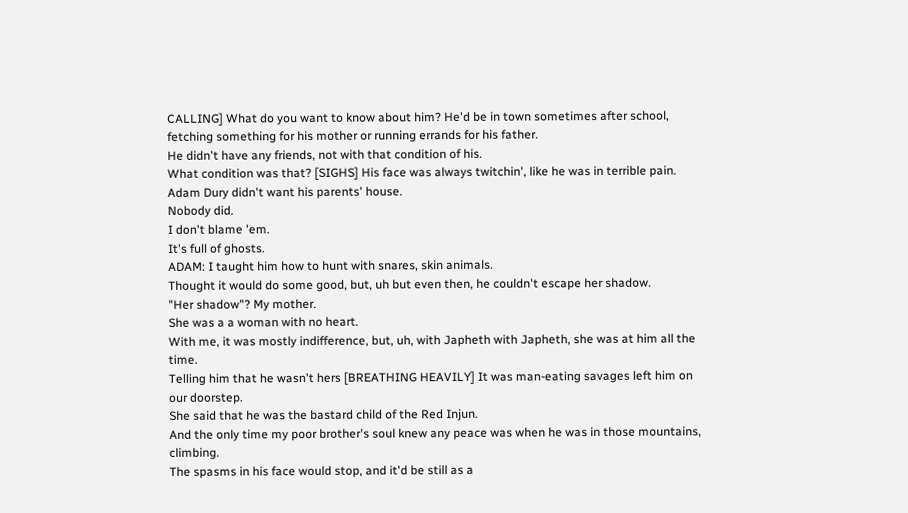CALLING] What do you want to know about him? He'd be in town sometimes after school, fetching something for his mother or running errands for his father.
He didn't have any friends, not with that condition of his.
What condition was that? [SIGHS] His face was always twitchin', like he was in terrible pain.
Adam Dury didn't want his parents' house.
Nobody did.
I don't blame 'em.
It's full of ghosts.
ADAM: I taught him how to hunt with snares, skin animals.
Thought it would do some good, but, uh but even then, he couldn't escape her shadow.
"Her shadow"? My mother.
She was a a woman with no heart.
With me, it was mostly indifference, but, uh, with Japheth with Japheth, she was at him all the time.
Telling him that he wasn't hers [BREATHING HEAVILY] It was man-eating savages left him on our doorstep.
She said that he was the bastard child of the Red Injun.
And the only time my poor brother's soul knew any peace was when he was in those mountains, climbing.
The spasms in his face would stop, and it'd be still as a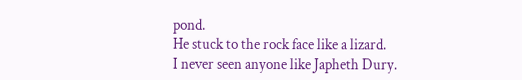pond.
He stuck to the rock face like a lizard.
I never seen anyone like Japheth Dury.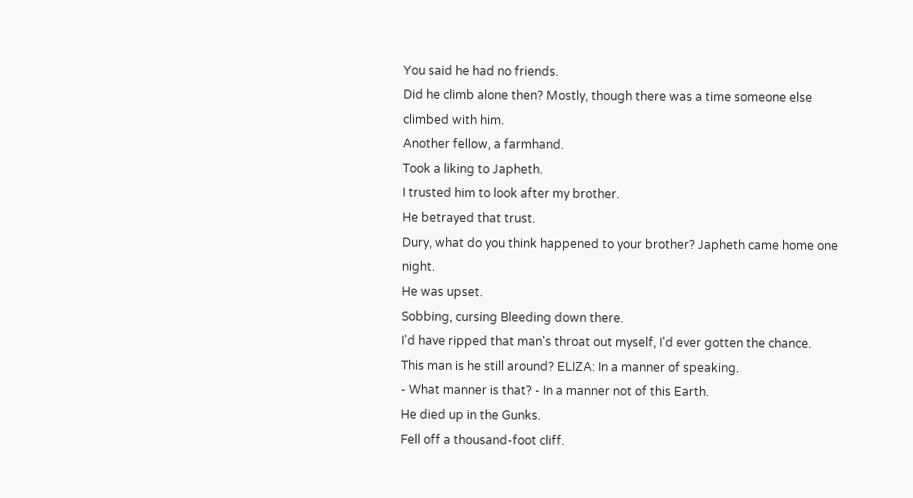You said he had no friends.
Did he climb alone then? Mostly, though there was a time someone else climbed with him.
Another fellow, a farmhand.
Took a liking to Japheth.
I trusted him to look after my brother.
He betrayed that trust.
Dury, what do you think happened to your brother? Japheth came home one night.
He was upset.
Sobbing, cursing Bleeding down there.
I'd have ripped that man's throat out myself, I'd ever gotten the chance.
This man is he still around? ELIZA: In a manner of speaking.
- What manner is that? - In a manner not of this Earth.
He died up in the Gunks.
Fell off a thousand-foot cliff.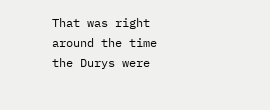That was right around the time the Durys were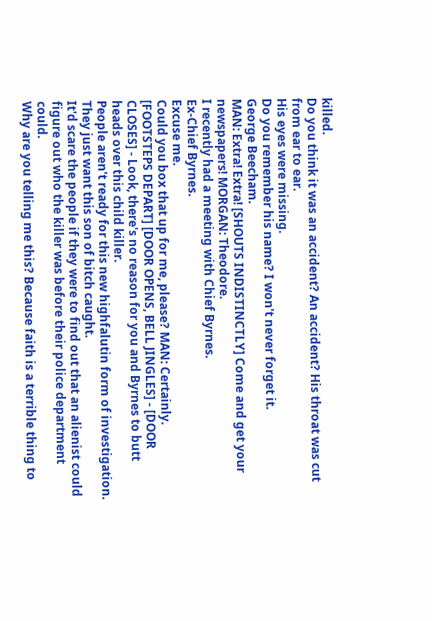killed.
Do you think it was an accident? An accident? His throat was cut from ear to ear.
His eyes were missing.
Do you remember his name? I won't never forget it.
George Beecham.
MAN: Extra! Extra! [SHOUTS INDISTINCTLY] Come and get your newspapers! MORGAN: Theodore.
I recently had a meeting with Chief Byrnes.
Ex-Chief Byrnes.
Excuse me.
Could you box that up for me, please? MAN: Certainly.
[FOOTSTEPS DEPART] [DOOR OPENS, BELL JINGLES] - [DOOR CLOSES] - Look, there's no reason for you and Byrnes to butt heads over this child killer.
People aren't ready for this new highfalutin form of investigation.
They just want this son of bitch caught.
It'd scare the people if they were to find out that an alienist could figure out who the killer was before their police department could.
Why are you telling me this? Because faith is a terrible thing to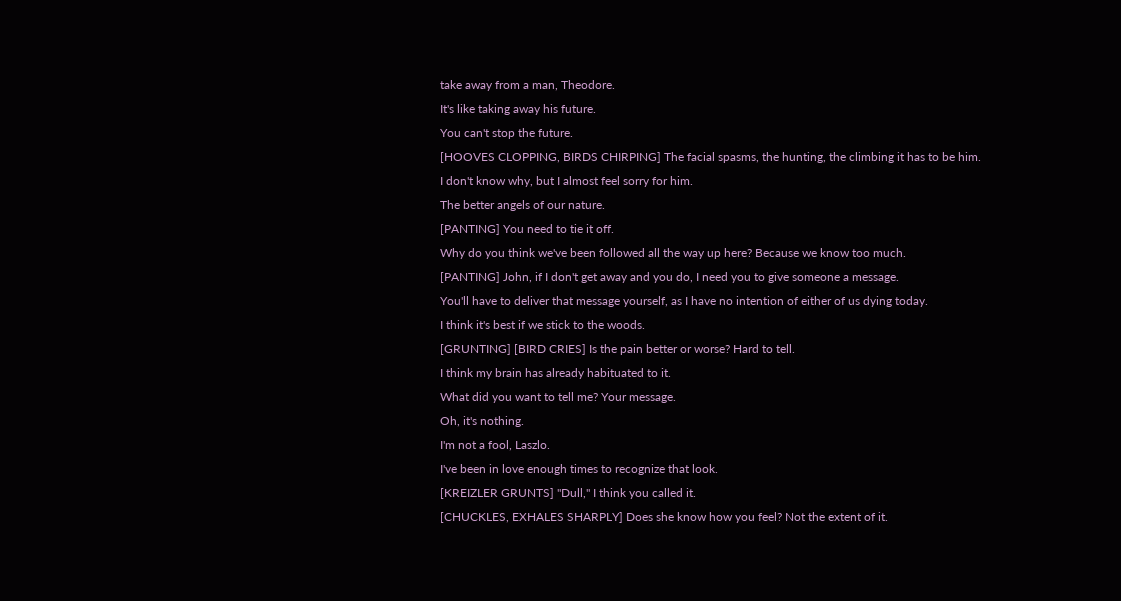take away from a man, Theodore.
It's like taking away his future.
You can't stop the future.
[HOOVES CLOPPING, BIRDS CHIRPING] The facial spasms, the hunting, the climbing it has to be him.
I don't know why, but I almost feel sorry for him.
The better angels of our nature.
[PANTING] You need to tie it off.
Why do you think we've been followed all the way up here? Because we know too much.
[PANTING] John, if I don't get away and you do, I need you to give someone a message.
You'll have to deliver that message yourself, as I have no intention of either of us dying today.
I think it's best if we stick to the woods.
[GRUNTING] [BIRD CRIES] Is the pain better or worse? Hard to tell.
I think my brain has already habituated to it.
What did you want to tell me? Your message.
Oh, it's nothing.
I'm not a fool, Laszlo.
I've been in love enough times to recognize that look.
[KREIZLER GRUNTS] "Dull," I think you called it.
[CHUCKLES, EXHALES SHARPLY] Does she know how you feel? Not the extent of it.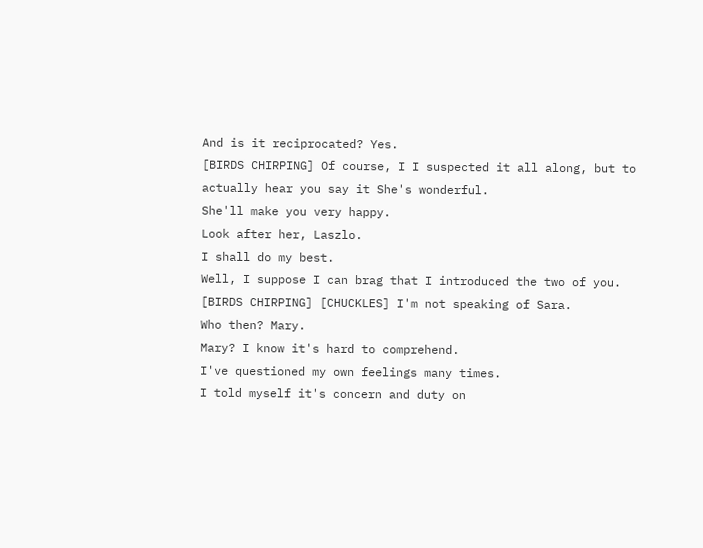And is it reciprocated? Yes.
[BIRDS CHIRPING] Of course, I I suspected it all along, but to actually hear you say it She's wonderful.
She'll make you very happy.
Look after her, Laszlo.
I shall do my best.
Well, I suppose I can brag that I introduced the two of you.
[BIRDS CHIRPING] [CHUCKLES] I'm not speaking of Sara.
Who then? Mary.
Mary? I know it's hard to comprehend.
I've questioned my own feelings many times.
I told myself it's concern and duty on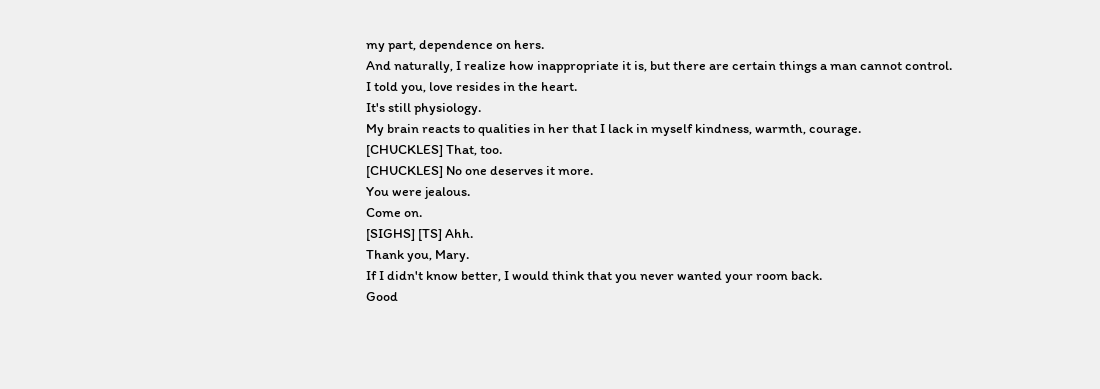my part, dependence on hers.
And naturally, I realize how inappropriate it is, but there are certain things a man cannot control.
I told you, love resides in the heart.
It's still physiology.
My brain reacts to qualities in her that I lack in myself kindness, warmth, courage.
[CHUCKLES] That, too.
[CHUCKLES] No one deserves it more.
You were jealous.
Come on.
[SIGHS] [TS] Ahh.
Thank you, Mary.
If I didn't know better, I would think that you never wanted your room back.
Good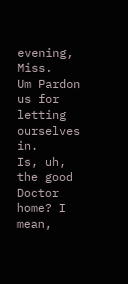evening, Miss.
Um Pardon us for letting ourselves in.
Is, uh, the good Doctor home? I mean,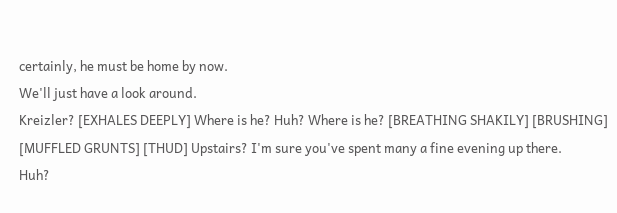certainly, he must be home by now.
We'll just have a look around.
Kreizler? [EXHALES DEEPLY] Where is he? Huh? Where is he? [BREATHING SHAKILY] [BRUSHING] [MUFFLED GRUNTS] [THUD] Upstairs? I'm sure you've spent many a fine evening up there.
Huh?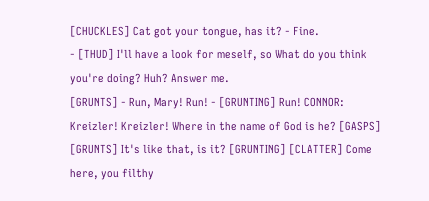[CHUCKLES] Cat got your tongue, has it? - Fine.
- [THUD] I'll have a look for meself, so What do you think you're doing? Huh? Answer me.
[GRUNTS] - Run, Mary! Run! - [GRUNTING] Run! CONNOR: Kreizler! Kreizler! Where in the name of God is he? [GASPS] [GRUNTS] It's like that, is it? [GRUNTING] [CLATTER] Come here, you filthy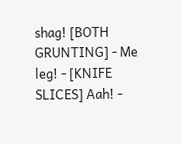shag! [BOTH GRUNTING] - Me leg! - [KNIFE SLICES] Aah! -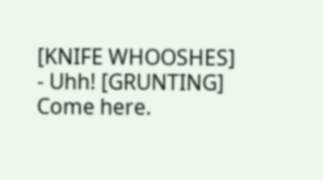[KNIFE WHOOSHES] - Uhh! [GRUNTING] Come here.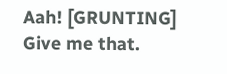Aah! [GRUNTING] Give me that.